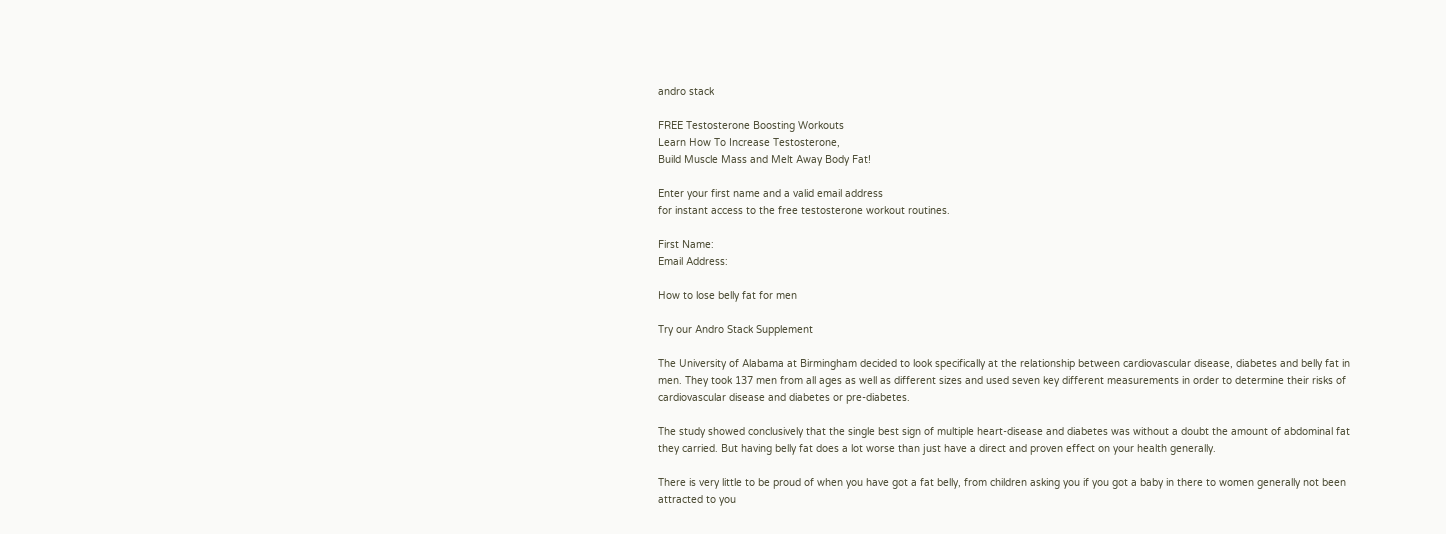andro stack

FREE Testosterone Boosting Workouts
Learn How To Increase Testosterone,
Build Muscle Mass and Melt Away Body Fat!

Enter your first name and a valid email address
for instant access to the free testosterone workout routines.

First Name:
Email Address:

How to lose belly fat for men

Try our Andro Stack Supplement

The University of Alabama at Birmingham decided to look specifically at the relationship between cardiovascular disease, diabetes and belly fat in men. They took 137 men from all ages as well as different sizes and used seven key different measurements in order to determine their risks of cardiovascular disease and diabetes or pre-diabetes.

The study showed conclusively that the single best sign of multiple heart-disease and diabetes was without a doubt the amount of abdominal fat they carried. But having belly fat does a lot worse than just have a direct and proven effect on your health generally.

There is very little to be proud of when you have got a fat belly, from children asking you if you got a baby in there to women generally not been attracted to you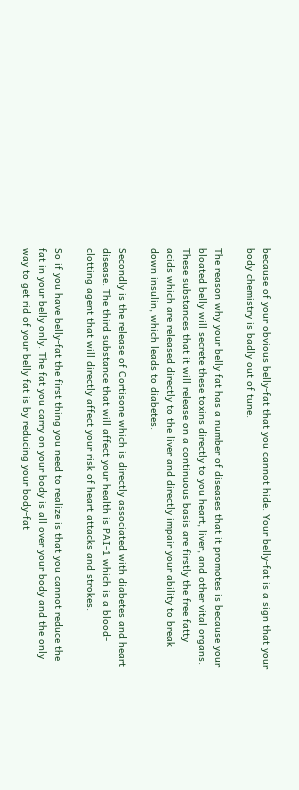because of your obvious belly-fat that you cannot hide. Your belly-fat is a sign that your body chemistry is badly out of tune.

The reason why your belly fat has a number of diseases that it promotes is because your bloated belly will secrete these toxins directly to you heart, liver, and other vital organs. These substances that it will release on a continuous basis are firstly the free fatty acids which are released directly to the liver and directly impair your ability to break down insulin, which leads to diabetes.

Secondly is the release of Cortisone which is directly associated with diabetes and heart disease. The third substance that will affect your health is PAI-1 which is a blood-clotting agent that will directly affect your risk of heart attacks and strokes.

So if you have belly-fat the first thing you need to realize is that you cannot reduce the fat in your belly only. The fat you carry on your body is all over your body and the only way to get rid of your belly fat is by reducing your body-fat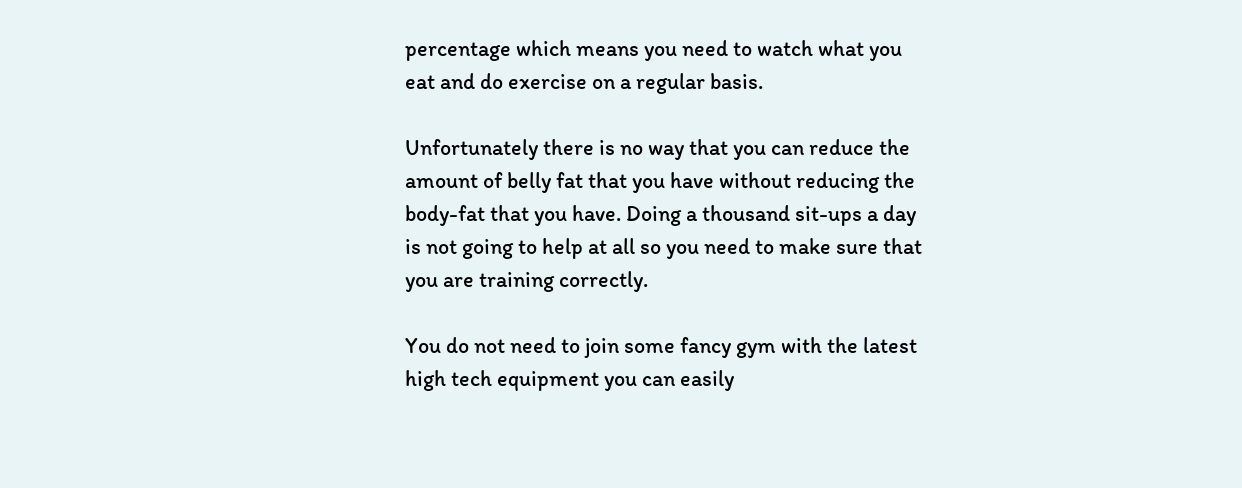percentage which means you need to watch what you eat and do exercise on a regular basis.

Unfortunately there is no way that you can reduce the amount of belly fat that you have without reducing the body-fat that you have. Doing a thousand sit-ups a day is not going to help at all so you need to make sure that you are training correctly.

You do not need to join some fancy gym with the latest high tech equipment you can easily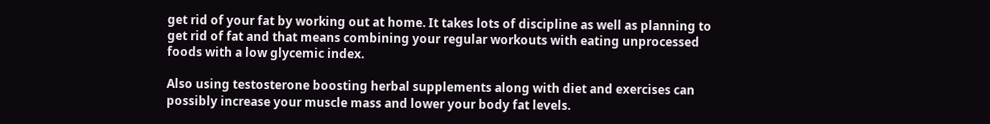get rid of your fat by working out at home. It takes lots of discipline as well as planning to get rid of fat and that means combining your regular workouts with eating unprocessed foods with a low glycemic index.

Also using testosterone boosting herbal supplements along with diet and exercises can possibly increase your muscle mass and lower your body fat levels.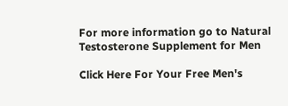For more information go to Natural Testosterone Supplement for Men

Click Here For Your Free Men's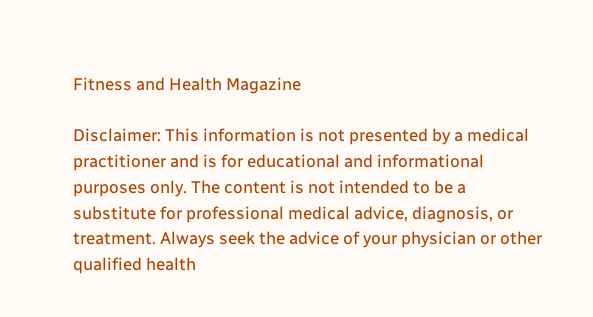Fitness and Health Magazine

Disclaimer: This information is not presented by a medical practitioner and is for educational and informational purposes only. The content is not intended to be a substitute for professional medical advice, diagnosis, or treatment. Always seek the advice of your physician or other qualified health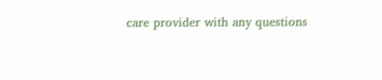care provider with any questions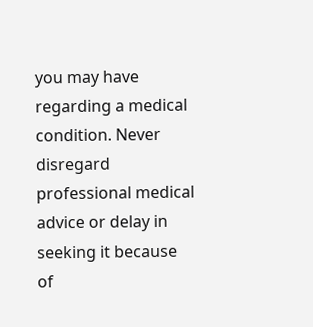you may have regarding a medical condition. Never disregard professional medical advice or delay in seeking it because of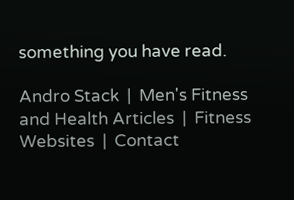something you have read.

Andro Stack  |  Men's Fitness and Health Articles  |  Fitness Websites  |  Contact